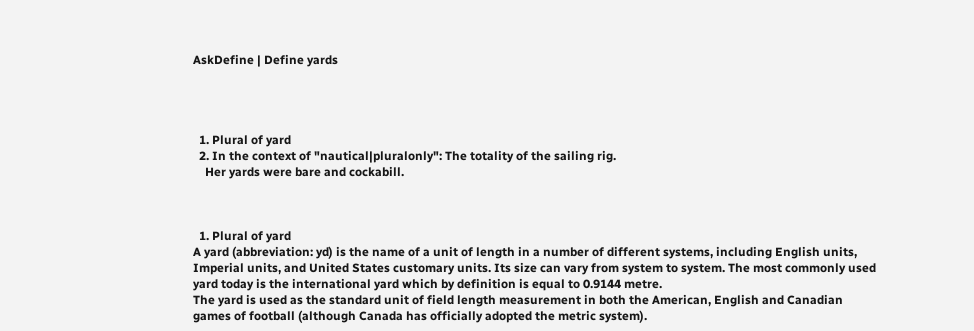AskDefine | Define yards




  1. Plural of yard
  2. In the context of "nautical|pluralonly": The totality of the sailing rig.
    Her yards were bare and cockabill.



  1. Plural of yard
A yard (abbreviation: yd) is the name of a unit of length in a number of different systems, including English units, Imperial units, and United States customary units. Its size can vary from system to system. The most commonly used yard today is the international yard which by definition is equal to 0.9144 metre.
The yard is used as the standard unit of field length measurement in both the American, English and Canadian games of football (although Canada has officially adopted the metric system).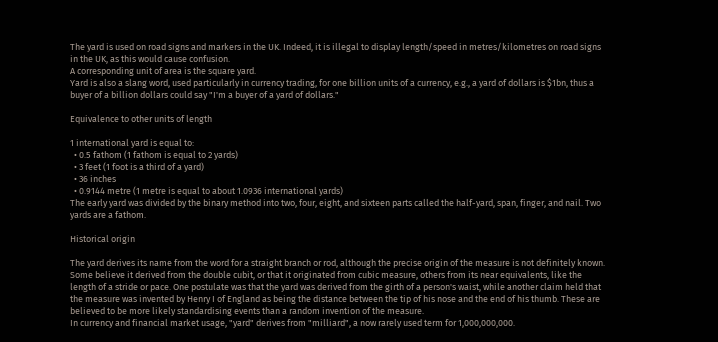The yard is used on road signs and markers in the UK. Indeed, it is illegal to display length/speed in metres/kilometres on road signs in the UK, as this would cause confusion.
A corresponding unit of area is the square yard.
Yard is also a slang word, used particularly in currency trading, for one billion units of a currency, e.g., a yard of dollars is $1bn, thus a buyer of a billion dollars could say "I'm a buyer of a yard of dollars."

Equivalence to other units of length

1 international yard is equal to:
  • 0.5 fathom (1 fathom is equal to 2 yards)
  • 3 feet (1 foot is a third of a yard)
  • 36 inches
  • 0.9144 metre (1 metre is equal to about 1.0936 international yards)
The early yard was divided by the binary method into two, four, eight, and sixteen parts called the half-yard, span, finger, and nail. Two yards are a fathom.

Historical origin

The yard derives its name from the word for a straight branch or rod, although the precise origin of the measure is not definitely known. Some believe it derived from the double cubit, or that it originated from cubic measure, others from its near equivalents, like the length of a stride or pace. One postulate was that the yard was derived from the girth of a person's waist, while another claim held that the measure was invented by Henry I of England as being the distance between the tip of his nose and the end of his thumb. These are believed to be more likely standardising events than a random invention of the measure.
In currency and financial market usage, "yard" derives from "milliard", a now rarely used term for 1,000,000,000.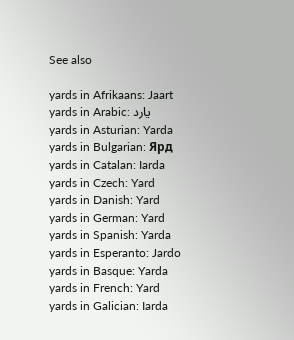See also

yards in Afrikaans: Jaart
yards in Arabic: يارد
yards in Asturian: Yarda
yards in Bulgarian: Ярд
yards in Catalan: Iarda
yards in Czech: Yard
yards in Danish: Yard
yards in German: Yard
yards in Spanish: Yarda
yards in Esperanto: Jardo
yards in Basque: Yarda
yards in French: Yard
yards in Galician: Iarda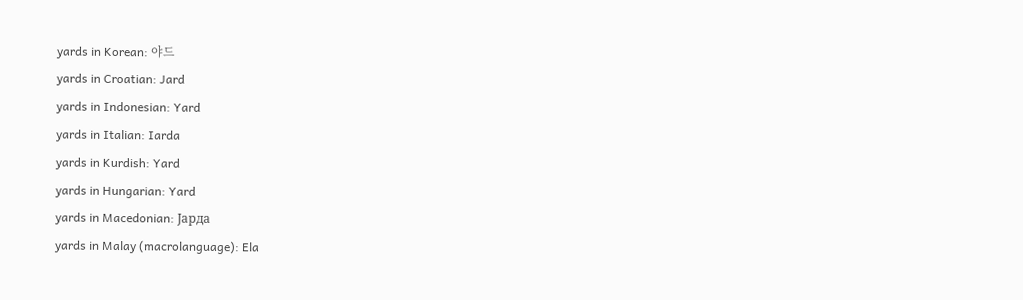yards in Korean: 야드
yards in Croatian: Jard
yards in Indonesian: Yard
yards in Italian: Iarda
yards in Kurdish: Yard
yards in Hungarian: Yard
yards in Macedonian: Јарда
yards in Malay (macrolanguage): Ela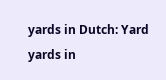yards in Dutch: Yard
yards in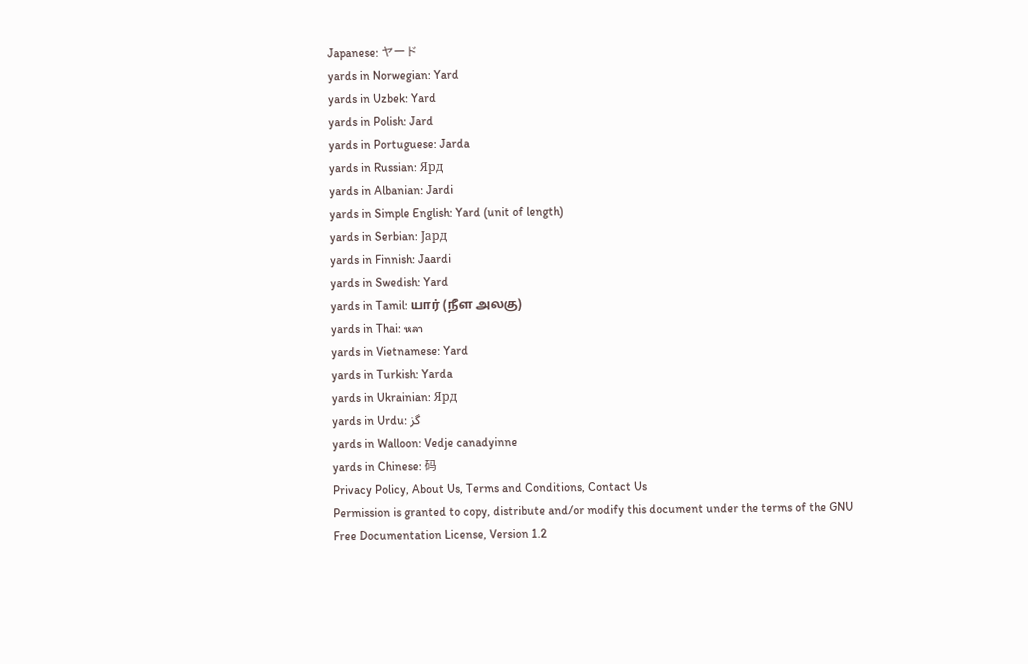Japanese: ヤード
yards in Norwegian: Yard
yards in Uzbek: Yard
yards in Polish: Jard
yards in Portuguese: Jarda
yards in Russian: Ярд
yards in Albanian: Jardi
yards in Simple English: Yard (unit of length)
yards in Serbian: Јард
yards in Finnish: Jaardi
yards in Swedish: Yard
yards in Tamil: யார் (நீள அலகு)
yards in Thai: หลา
yards in Vietnamese: Yard
yards in Turkish: Yarda
yards in Ukrainian: Ярд
yards in Urdu: گز
yards in Walloon: Vedje canadyinne
yards in Chinese: 码
Privacy Policy, About Us, Terms and Conditions, Contact Us
Permission is granted to copy, distribute and/or modify this document under the terms of the GNU Free Documentation License, Version 1.2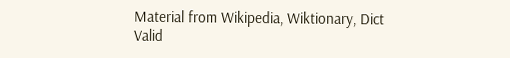Material from Wikipedia, Wiktionary, Dict
Valid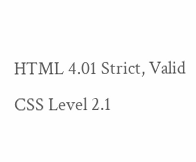HTML 4.01 Strict, Valid CSS Level 2.1